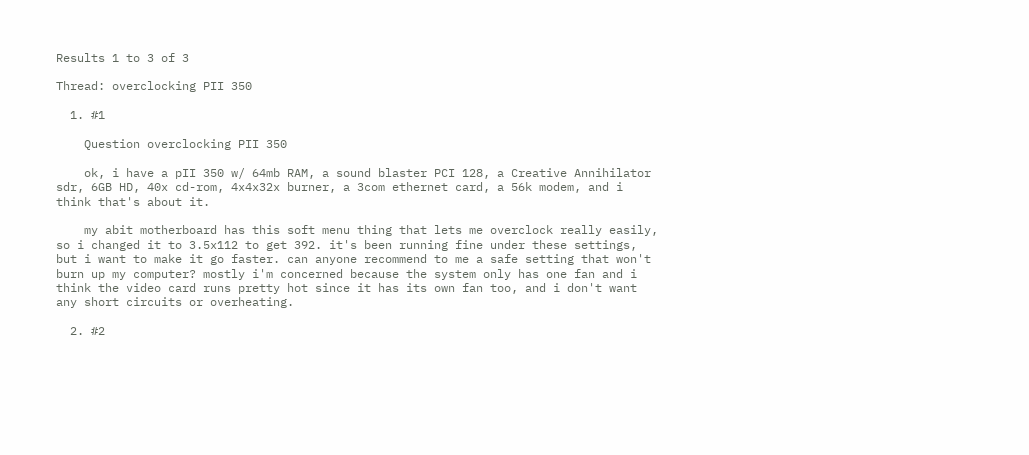Results 1 to 3 of 3

Thread: overclocking PII 350

  1. #1

    Question overclocking PII 350

    ok, i have a pII 350 w/ 64mb RAM, a sound blaster PCI 128, a Creative Annihilator sdr, 6GB HD, 40x cd-rom, 4x4x32x burner, a 3com ethernet card, a 56k modem, and i think that's about it.

    my abit motherboard has this soft menu thing that lets me overclock really easily, so i changed it to 3.5x112 to get 392. it's been running fine under these settings, but i want to make it go faster. can anyone recommend to me a safe setting that won't burn up my computer? mostly i'm concerned because the system only has one fan and i think the video card runs pretty hot since it has its own fan too, and i don't want any short circuits or overheating.

  2. #2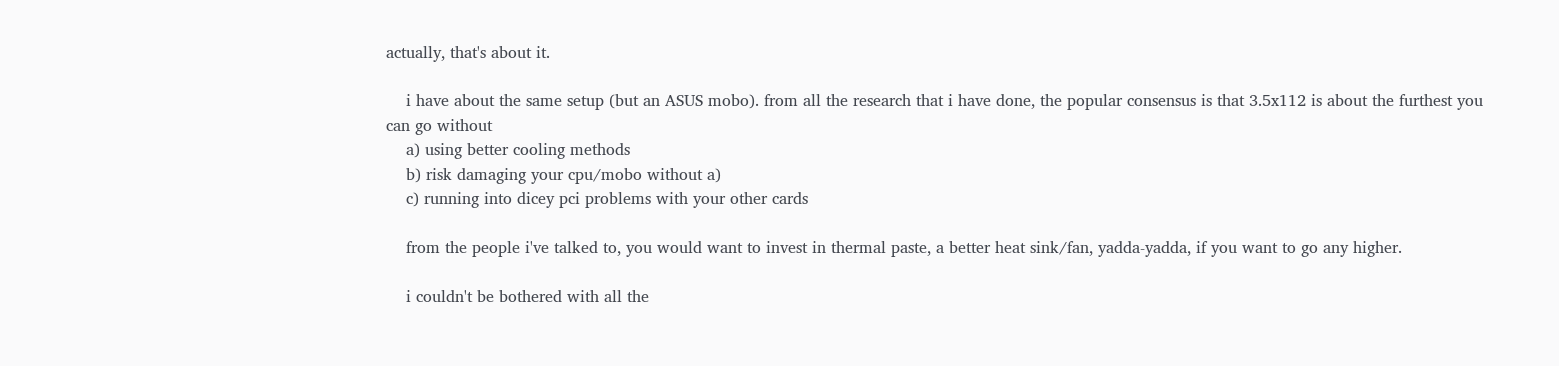actually, that's about it.

    i have about the same setup (but an ASUS mobo). from all the research that i have done, the popular consensus is that 3.5x112 is about the furthest you can go without
    a) using better cooling methods
    b) risk damaging your cpu/mobo without a)
    c) running into dicey pci problems with your other cards

    from the people i've talked to, you would want to invest in thermal paste, a better heat sink/fan, yadda-yadda, if you want to go any higher.

    i couldn't be bothered with all the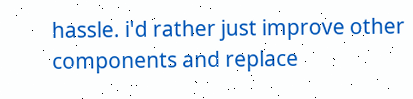hassle. i'd rather just improve other components and replace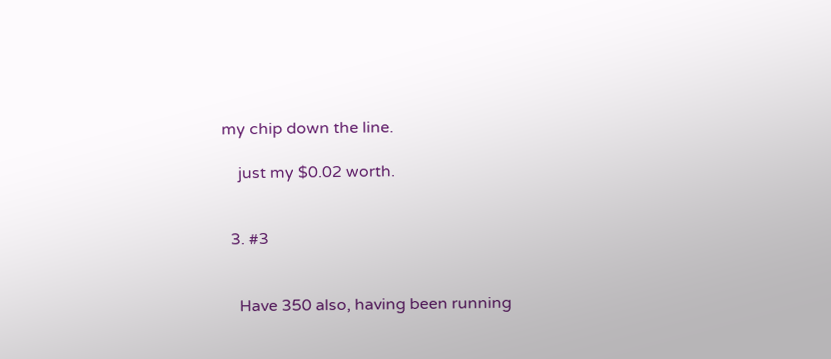my chip down the line.

    just my $0.02 worth.


  3. #3


    Have 350 also, having been running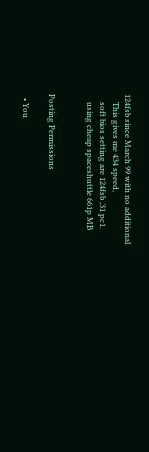124fsb since March 99 with no additional
    This gives me 434 speed,
    soft bios setting are 124fsb ,31 pc1.
    using cheap spaceshuttle 661p MB


Posting Permissions

  • You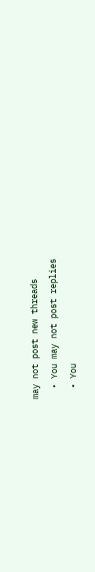may not post new threads
  • You may not post replies
  • You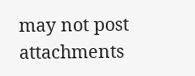may not post attachments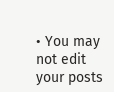• You may not edit your posts